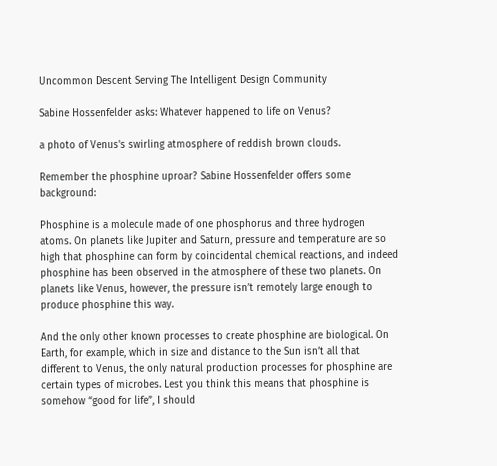Uncommon Descent Serving The Intelligent Design Community

Sabine Hossenfelder asks: Whatever happened to life on Venus?

a photo of Venus's swirling atmosphere of reddish brown clouds.

Remember the phosphine uproar? Sabine Hossenfelder offers some background:

Phosphine is a molecule made of one phosphorus and three hydrogen atoms. On planets like Jupiter and Saturn, pressure and temperature are so high that phosphine can form by coincidental chemical reactions, and indeed phosphine has been observed in the atmosphere of these two planets. On planets like Venus, however, the pressure isn’t remotely large enough to produce phosphine this way.

And the only other known processes to create phosphine are biological. On Earth, for example, which in size and distance to the Sun isn’t all that different to Venus, the only natural production processes for phosphine are certain types of microbes. Lest you think this means that phosphine is somehow “good for life”, I should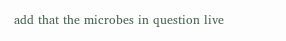add that the microbes in question live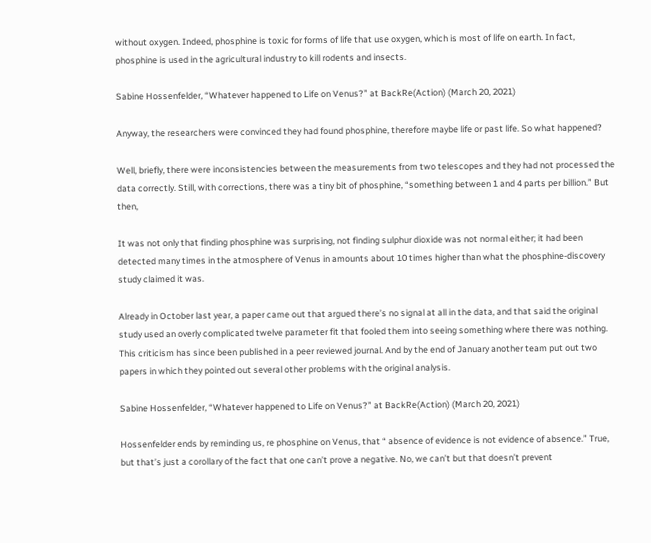without oxygen. Indeed, phosphine is toxic for forms of life that use oxygen, which is most of life on earth. In fact, phosphine is used in the agricultural industry to kill rodents and insects.

Sabine Hossenfelder, “Whatever happened to Life on Venus?” at BackRe(Action) (March 20, 2021)

Anyway, the researchers were convinced they had found phosphine, therefore maybe life or past life. So what happened?

Well, briefly, there were inconsistencies between the measurements from two telescopes and they had not processed the data correctly. Still, with corrections, there was a tiny bit of phosphine, “something between 1 and 4 parts per billion.” But then,

It was not only that finding phosphine was surprising, not finding sulphur dioxide was not normal either; it had been detected many times in the atmosphere of Venus in amounts about 10 times higher than what the phosphine-discovery study claimed it was.

Already in October last year, a paper came out that argued there’s no signal at all in the data, and that said the original study used an overly complicated twelve parameter fit that fooled them into seeing something where there was nothing. This criticism has since been published in a peer reviewed journal. And by the end of January another team put out two papers in which they pointed out several other problems with the original analysis.

Sabine Hossenfelder, “Whatever happened to Life on Venus?” at BackRe(Action) (March 20, 2021)

Hossenfelder ends by reminding us, re phosphine on Venus, that “ absence of evidence is not evidence of absence.” True, but that’s just a corollary of the fact that one can’t prove a negative. No, we can’t but that doesn’t prevent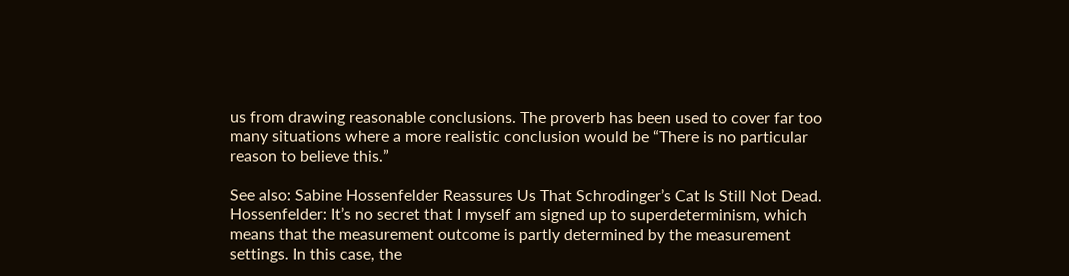us from drawing reasonable conclusions. The proverb has been used to cover far too many situations where a more realistic conclusion would be “There is no particular reason to believe this.”

See also: Sabine Hossenfelder Reassures Us That Schrodinger’s Cat Is Still Not Dead. Hossenfelder: It’s no secret that I myself am signed up to superdeterminism, which means that the measurement outcome is partly determined by the measurement settings. In this case, the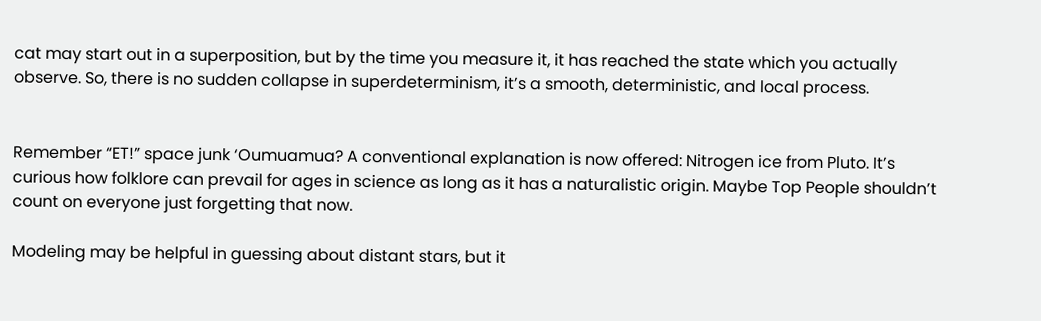cat may start out in a superposition, but by the time you measure it, it has reached the state which you actually observe. So, there is no sudden collapse in superdeterminism, it’s a smooth, deterministic, and local process.


Remember “ET!” space junk ‘Oumuamua? A conventional explanation is now offered: Nitrogen ice from Pluto. It’s curious how folklore can prevail for ages in science as long as it has a naturalistic origin. Maybe Top People shouldn’t count on everyone just forgetting that now.

Modeling may be helpful in guessing about distant stars, but it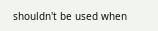shouldn't be used when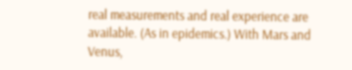real measurements and real experience are available. (As in epidemics.) With Mars and Venus,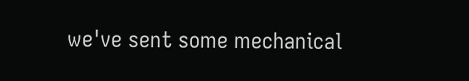we've sent some mechanical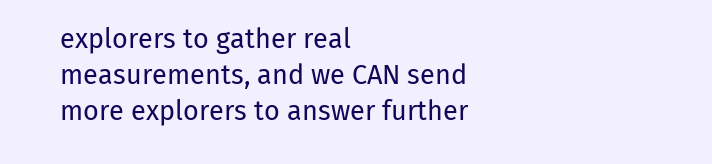explorers to gather real measurements, and we CAN send more explorers to answer further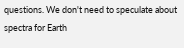questions. We don't need to speculate about spectra for Earth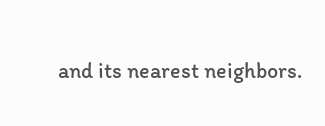and its nearest neighbors.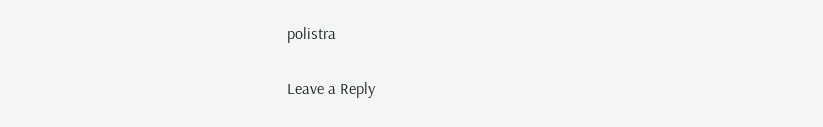polistra

Leave a Reply